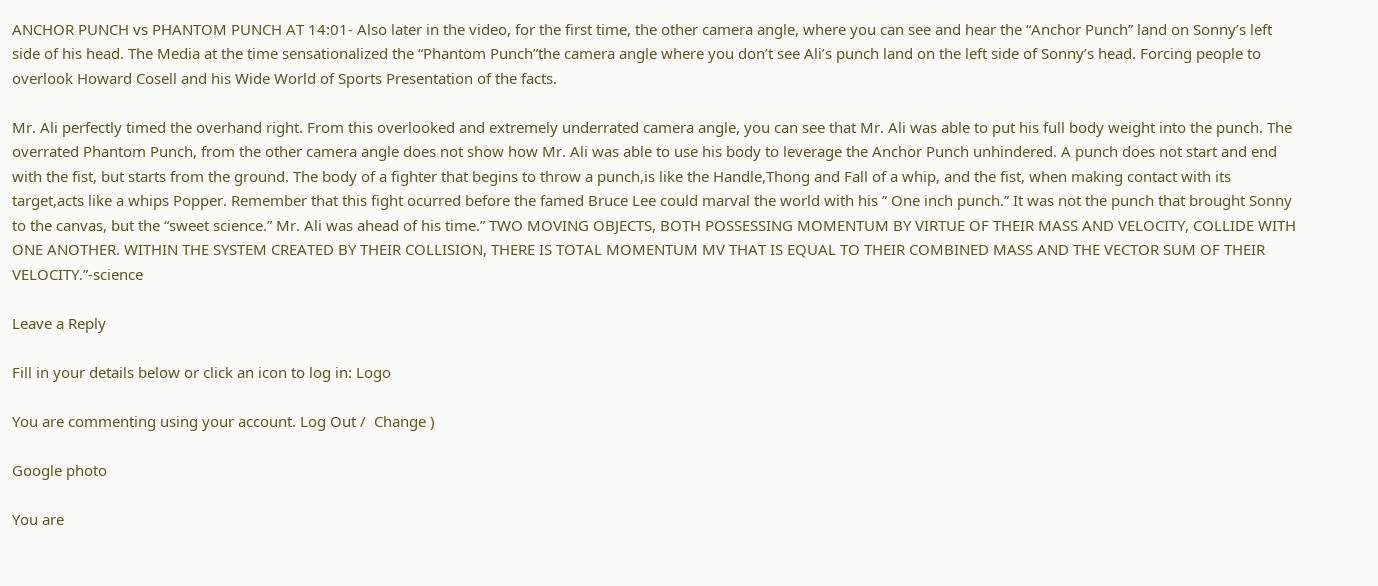ANCHOR PUNCH vs PHANTOM PUNCH AT 14:01- Also later in the video, for the first time, the other camera angle, where you can see and hear the “Anchor Punch” land on Sonny’s left side of his head. The Media at the time sensationalized the “Phantom Punch”the camera angle where you don’t see Ali’s punch land on the left side of Sonny’s head. Forcing people to overlook Howard Cosell and his Wide World of Sports Presentation of the facts.

Mr. Ali perfectly timed the overhand right. From this overlooked and extremely underrated camera angle, you can see that Mr. Ali was able to put his full body weight into the punch. The overrated Phantom Punch, from the other camera angle does not show how Mr. Ali was able to use his body to leverage the Anchor Punch unhindered. A punch does not start and end with the fist, but starts from the ground. The body of a fighter that begins to throw a punch,is like the Handle,Thong and Fall of a whip, and the fist, when making contact with its target,acts like a whips Popper. Remember that this fight ocurred before the famed Bruce Lee could marval the world with his ” One inch punch.” It was not the punch that brought Sonny to the canvas, but the “sweet science.” Mr. Ali was ahead of his time.” TWO MOVING OBJECTS, BOTH POSSESSING MOMENTUM BY VIRTUE OF THEIR MASS AND VELOCITY, COLLIDE WITH ONE ANOTHER. WITHIN THE SYSTEM CREATED BY THEIR COLLISION, THERE IS TOTAL MOMENTUM MV THAT IS EQUAL TO THEIR COMBINED MASS AND THE VECTOR SUM OF THEIR VELOCITY.”-science

Leave a Reply

Fill in your details below or click an icon to log in: Logo

You are commenting using your account. Log Out /  Change )

Google photo

You are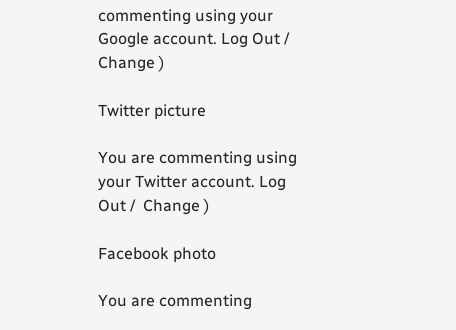commenting using your Google account. Log Out /  Change )

Twitter picture

You are commenting using your Twitter account. Log Out /  Change )

Facebook photo

You are commenting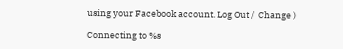using your Facebook account. Log Out /  Change )

Connecting to %s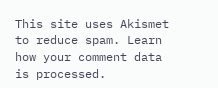This site uses Akismet to reduce spam. Learn how your comment data is processed.